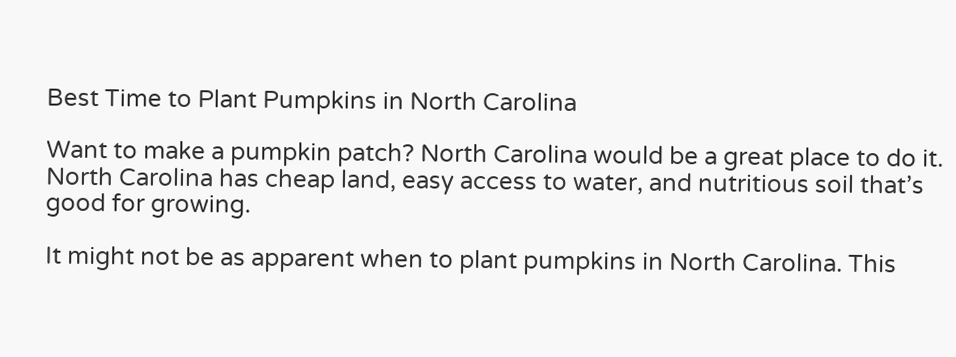Best Time to Plant Pumpkins in North Carolina

Want to make a pumpkin patch? North Carolina would be a great place to do it. North Carolina has cheap land, easy access to water, and nutritious soil that’s good for growing.

It might not be as apparent when to plant pumpkins in North Carolina. This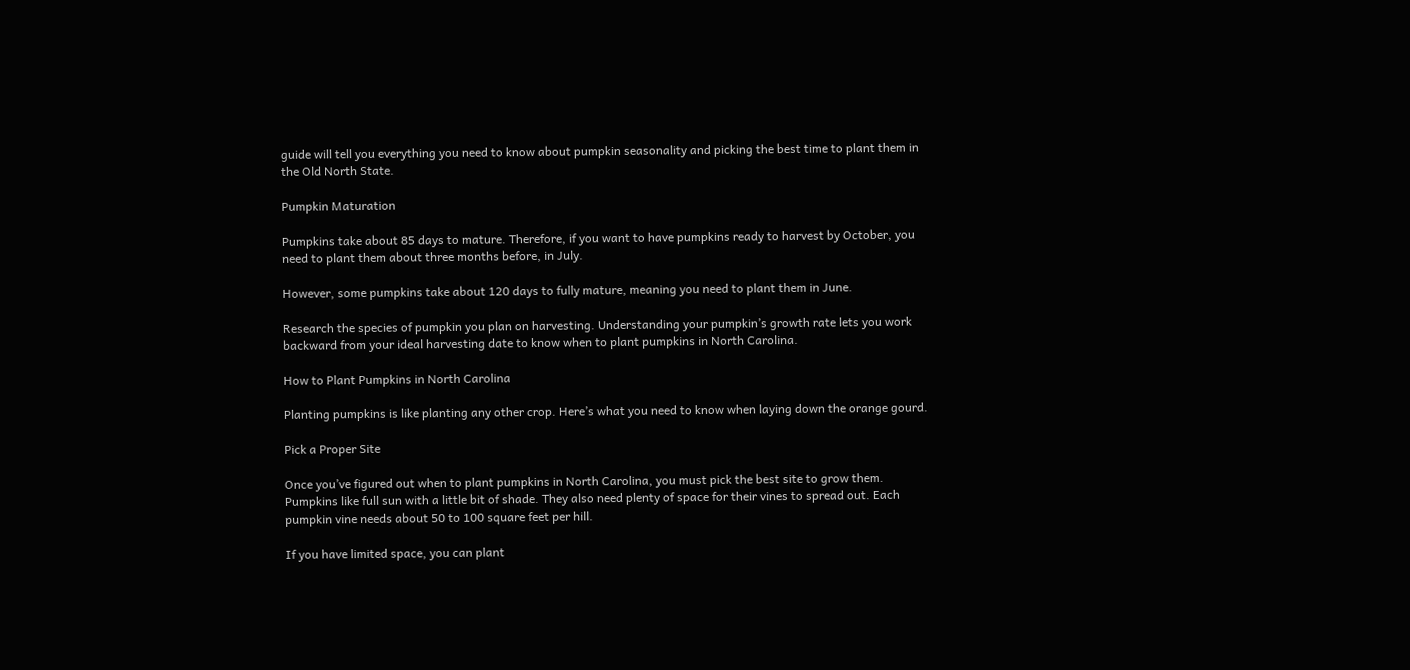guide will tell you everything you need to know about pumpkin seasonality and picking the best time to plant them in the Old North State.

Pumpkin Maturation

Pumpkins take about 85 days to mature. Therefore, if you want to have pumpkins ready to harvest by October, you need to plant them about three months before, in July.

However, some pumpkins take about 120 days to fully mature, meaning you need to plant them in June.

Research the species of pumpkin you plan on harvesting. Understanding your pumpkin’s growth rate lets you work backward from your ideal harvesting date to know when to plant pumpkins in North Carolina.

How to Plant Pumpkins in North Carolina

Planting pumpkins is like planting any other crop. Here’s what you need to know when laying down the orange gourd.

Pick a Proper Site

Once you’ve figured out when to plant pumpkins in North Carolina, you must pick the best site to grow them. Pumpkins like full sun with a little bit of shade. They also need plenty of space for their vines to spread out. Each pumpkin vine needs about 50 to 100 square feet per hill.

If you have limited space, you can plant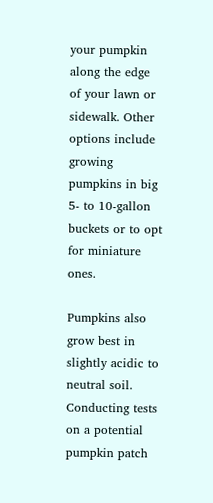your pumpkin along the edge of your lawn or sidewalk. Other options include growing pumpkins in big 5- to 10-gallon buckets or to opt for miniature ones.

Pumpkins also grow best in slightly acidic to neutral soil. Conducting tests on a potential pumpkin patch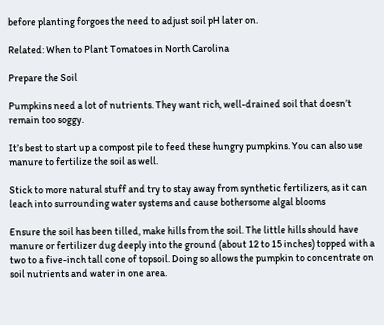before planting forgoes the need to adjust soil pH later on.

Related: When to Plant Tomatoes in North Carolina

Prepare the Soil

Pumpkins need a lot of nutrients. They want rich, well-drained soil that doesn’t remain too soggy.

It’s best to start up a compost pile to feed these hungry pumpkins. You can also use manure to fertilize the soil as well.

Stick to more natural stuff and try to stay away from synthetic fertilizers, as it can leach into surrounding water systems and cause bothersome algal blooms

Ensure the soil has been tilled, make hills from the soil. The little hills should have manure or fertilizer dug deeply into the ground (about 12 to 15 inches) topped with a two to a five-inch tall cone of topsoil. Doing so allows the pumpkin to concentrate on soil nutrients and water in one area.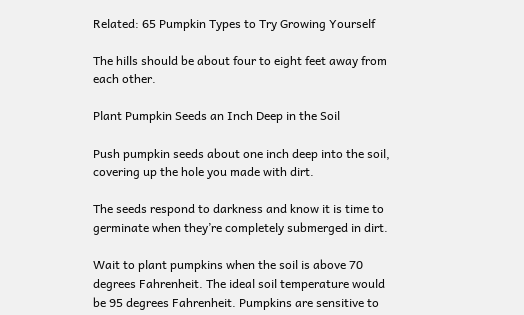Related: 65 Pumpkin Types to Try Growing Yourself

The hills should be about four to eight feet away from each other.

Plant Pumpkin Seeds an Inch Deep in the Soil

Push pumpkin seeds about one inch deep into the soil, covering up the hole you made with dirt.

The seeds respond to darkness and know it is time to germinate when they’re completely submerged in dirt.

Wait to plant pumpkins when the soil is above 70 degrees Fahrenheit. The ideal soil temperature would be 95 degrees Fahrenheit. Pumpkins are sensitive to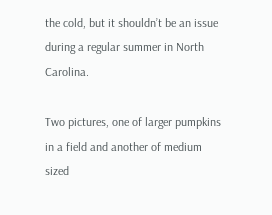the cold, but it shouldn’t be an issue during a regular summer in North Carolina.

Two pictures, one of larger pumpkins in a field and another of medium sized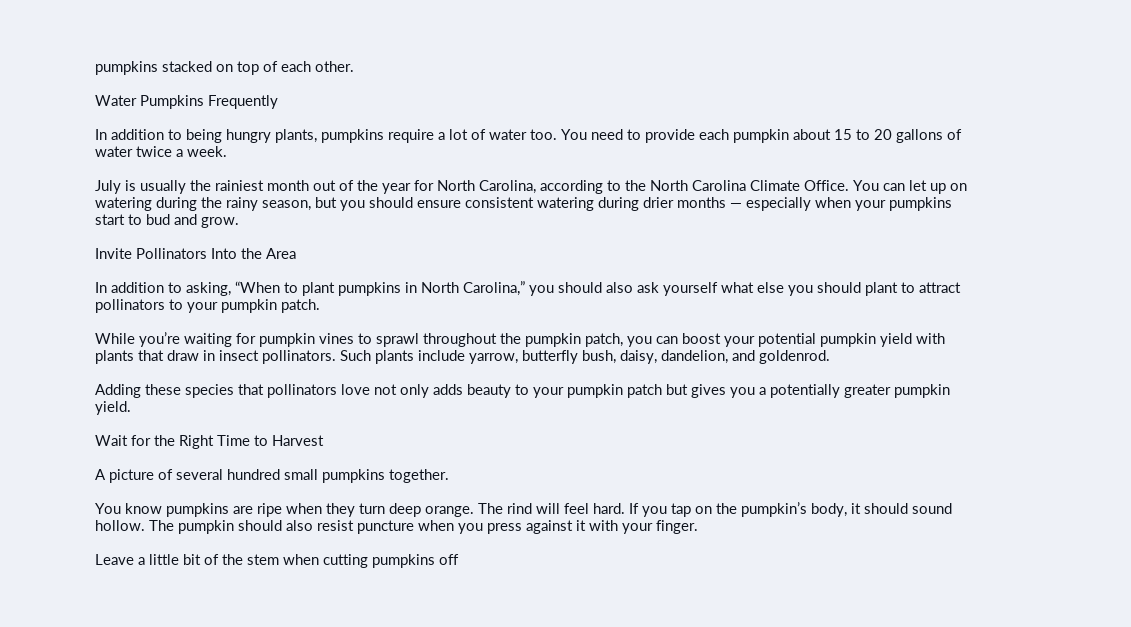pumpkins stacked on top of each other.

Water Pumpkins Frequently

In addition to being hungry plants, pumpkins require a lot of water too. You need to provide each pumpkin about 15 to 20 gallons of water twice a week.

July is usually the rainiest month out of the year for North Carolina, according to the North Carolina Climate Office. You can let up on watering during the rainy season, but you should ensure consistent watering during drier months — especially when your pumpkins start to bud and grow.

Invite Pollinators Into the Area

In addition to asking, “When to plant pumpkins in North Carolina,” you should also ask yourself what else you should plant to attract pollinators to your pumpkin patch.

While you’re waiting for pumpkin vines to sprawl throughout the pumpkin patch, you can boost your potential pumpkin yield with plants that draw in insect pollinators. Such plants include yarrow, butterfly bush, daisy, dandelion, and goldenrod.

Adding these species that pollinators love not only adds beauty to your pumpkin patch but gives you a potentially greater pumpkin yield.

Wait for the Right Time to Harvest

A picture of several hundred small pumpkins together.

You know pumpkins are ripe when they turn deep orange. The rind will feel hard. If you tap on the pumpkin’s body, it should sound hollow. The pumpkin should also resist puncture when you press against it with your finger.

Leave a little bit of the stem when cutting pumpkins off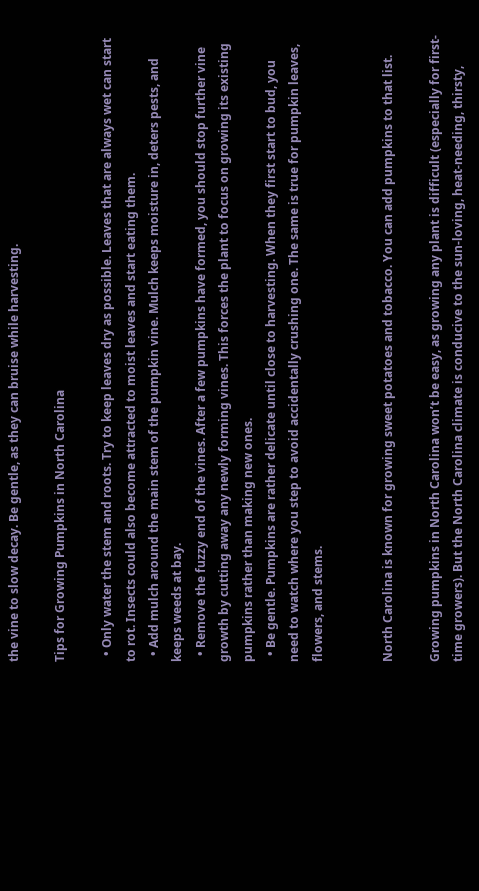the vine to slow decay. Be gentle, as they can bruise while harvesting.

Tips for Growing Pumpkins in North Carolina

  • Only water the stem and roots. Try to keep leaves dry as possible. Leaves that are always wet can start to rot. Insects could also become attracted to moist leaves and start eating them.
  • Add mulch around the main stem of the pumpkin vine. Mulch keeps moisture in, deters pests, and keeps weeds at bay.
  • Remove the fuzzy end of the vines. After a few pumpkins have formed, you should stop further vine growth by cutting away any newly forming vines. This forces the plant to focus on growing its existing pumpkins rather than making new ones.
  • Be gentle. Pumpkins are rather delicate until close to harvesting. When they first start to bud, you need to watch where you step to avoid accidentally crushing one. The same is true for pumpkin leaves, flowers, and stems.


North Carolina is known for growing sweet potatoes and tobacco. You can add pumpkins to that list.

Growing pumpkins in North Carolina won’t be easy, as growing any plant is difficult (especially for first-time growers). But the North Carolina climate is conducive to the sun-loving, heat-needing, thirsty,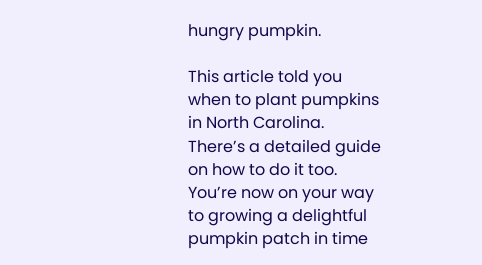hungry pumpkin.

This article told you when to plant pumpkins in North Carolina. There’s a detailed guide on how to do it too. You’re now on your way to growing a delightful pumpkin patch in time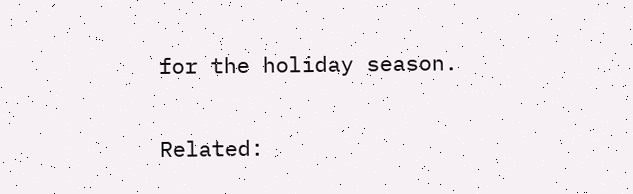for the holiday season.

Related: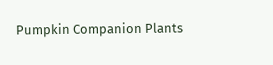Pumpkin Companion Plants